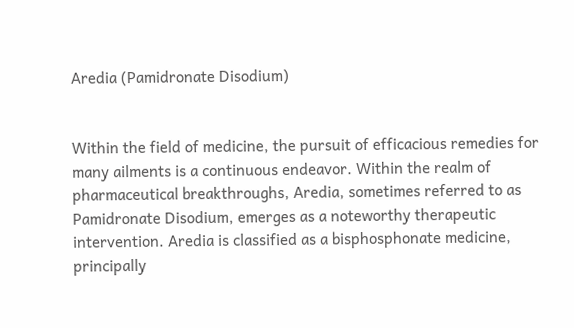Aredia (Pamidronate Disodium)


Within the field of medicine, the pursuit of efficacious remedies for many ailments is a continuous endeavor. Within the realm of pharmaceutical breakthroughs, Aredia, sometimes referred to as Pamidronate Disodium, emerges as a noteworthy therapeutic intervention. Aredia is classified as a bisphosphonate medicine, principally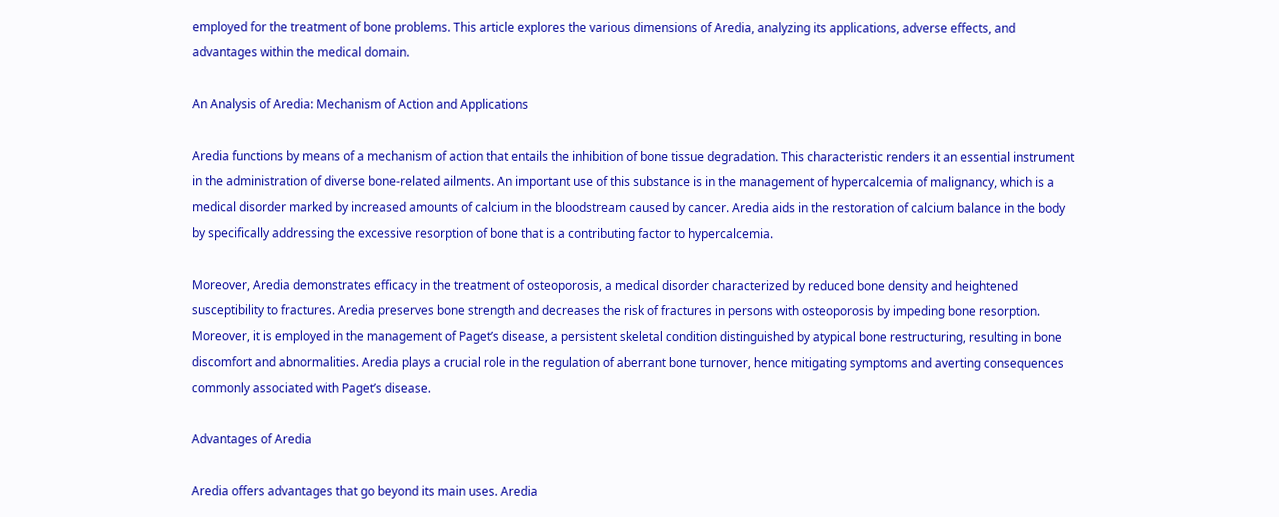employed for the treatment of bone problems. This article explores the various dimensions of Aredia, analyzing its applications, adverse effects, and advantages within the medical domain.

An Analysis of Aredia: Mechanism of Action and Applications

Aredia functions by means of a mechanism of action that entails the inhibition of bone tissue degradation. This characteristic renders it an essential instrument in the administration of diverse bone-related ailments. An important use of this substance is in the management of hypercalcemia of malignancy, which is a medical disorder marked by increased amounts of calcium in the bloodstream caused by cancer. Aredia aids in the restoration of calcium balance in the body by specifically addressing the excessive resorption of bone that is a contributing factor to hypercalcemia.

Moreover, Aredia demonstrates efficacy in the treatment of osteoporosis, a medical disorder characterized by reduced bone density and heightened susceptibility to fractures. Aredia preserves bone strength and decreases the risk of fractures in persons with osteoporosis by impeding bone resorption. Moreover, it is employed in the management of Paget’s disease, a persistent skeletal condition distinguished by atypical bone restructuring, resulting in bone discomfort and abnormalities. Aredia plays a crucial role in the regulation of aberrant bone turnover, hence mitigating symptoms and averting consequences commonly associated with Paget’s disease.

Advantages of Aredia

Aredia offers advantages that go beyond its main uses. Aredia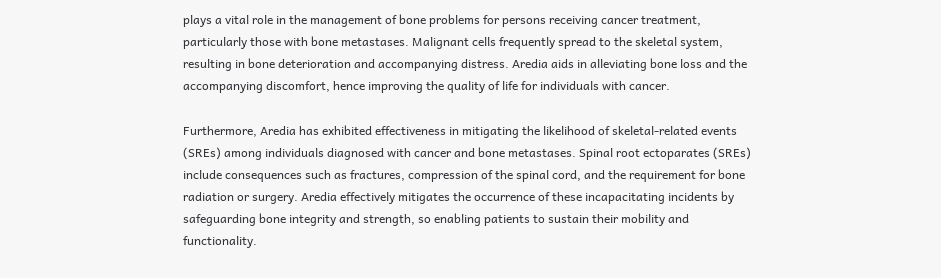plays a vital role in the management of bone problems for persons receiving cancer treatment, particularly those with bone metastases. Malignant cells frequently spread to the skeletal system, resulting in bone deterioration and accompanying distress. Aredia aids in alleviating bone loss and the accompanying discomfort, hence improving the quality of life for individuals with cancer.

Furthermore, Aredia has exhibited effectiveness in mitigating the likelihood of skeletal-related events (SREs) among individuals diagnosed with cancer and bone metastases. Spinal root ectoparates (SREs) include consequences such as fractures, compression of the spinal cord, and the requirement for bone radiation or surgery. Aredia effectively mitigates the occurrence of these incapacitating incidents by safeguarding bone integrity and strength, so enabling patients to sustain their mobility and functionality.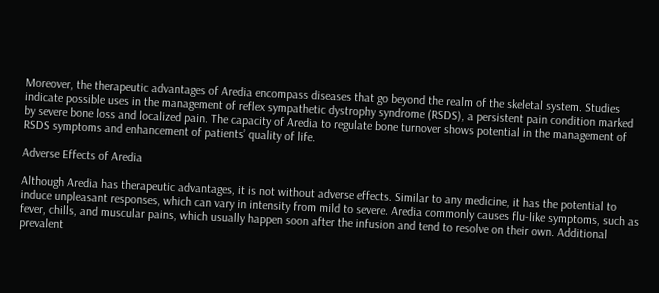Moreover, the therapeutic advantages of Aredia encompass diseases that go beyond the realm of the skeletal system. Studies indicate possible uses in the management of reflex sympathetic dystrophy syndrome (RSDS), a persistent pain condition marked by severe bone loss and localized pain. The capacity of Aredia to regulate bone turnover shows potential in the management of RSDS symptoms and enhancement of patients’ quality of life.

Adverse Effects of Aredia

Although Aredia has therapeutic advantages, it is not without adverse effects. Similar to any medicine, it has the potential to induce unpleasant responses, which can vary in intensity from mild to severe. Aredia commonly causes flu-like symptoms, such as fever, chills, and muscular pains, which usually happen soon after the infusion and tend to resolve on their own. Additional prevalent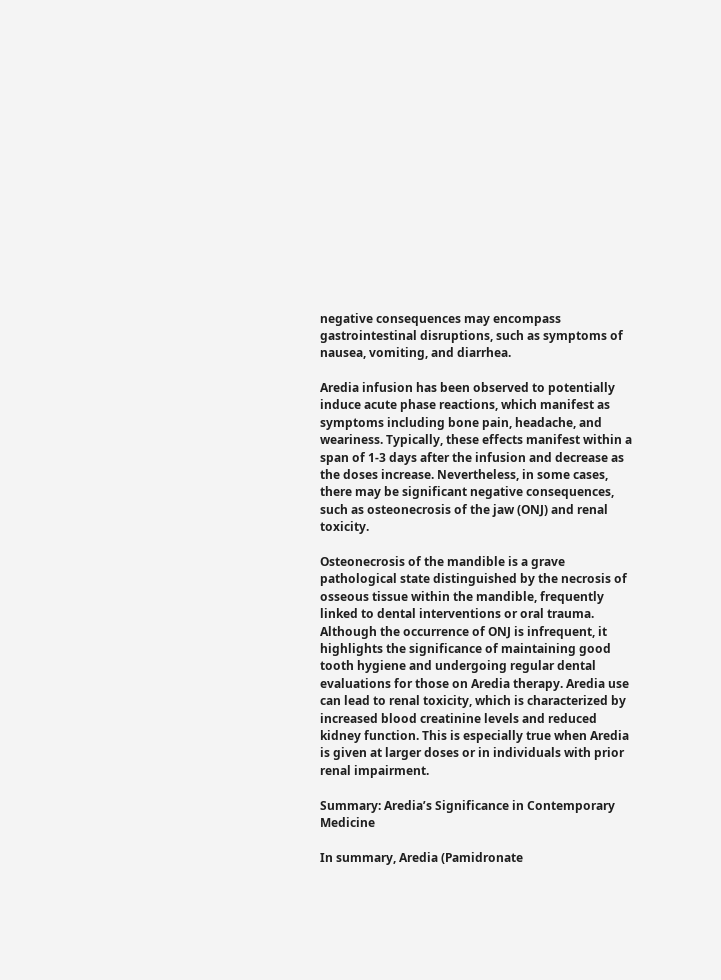negative consequences may encompass gastrointestinal disruptions, such as symptoms of nausea, vomiting, and diarrhea.

Aredia infusion has been observed to potentially induce acute phase reactions, which manifest as symptoms including bone pain, headache, and weariness. Typically, these effects manifest within a span of 1-3 days after the infusion and decrease as the doses increase. Nevertheless, in some cases, there may be significant negative consequences, such as osteonecrosis of the jaw (ONJ) and renal toxicity.

Osteonecrosis of the mandible is a grave pathological state distinguished by the necrosis of osseous tissue within the mandible, frequently linked to dental interventions or oral trauma. Although the occurrence of ONJ is infrequent, it highlights the significance of maintaining good tooth hygiene and undergoing regular dental evaluations for those on Aredia therapy. Aredia use can lead to renal toxicity, which is characterized by increased blood creatinine levels and reduced kidney function. This is especially true when Aredia is given at larger doses or in individuals with prior renal impairment.

Summary: Aredia’s Significance in Contemporary Medicine

In summary, Aredia (Pamidronate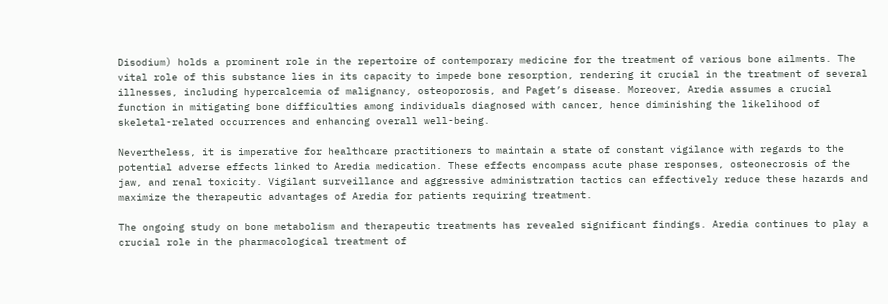Disodium) holds a prominent role in the repertoire of contemporary medicine for the treatment of various bone ailments. The vital role of this substance lies in its capacity to impede bone resorption, rendering it crucial in the treatment of several illnesses, including hypercalcemia of malignancy, osteoporosis, and Paget’s disease. Moreover, Aredia assumes a crucial function in mitigating bone difficulties among individuals diagnosed with cancer, hence diminishing the likelihood of skeletal-related occurrences and enhancing overall well-being.

Nevertheless, it is imperative for healthcare practitioners to maintain a state of constant vigilance with regards to the potential adverse effects linked to Aredia medication. These effects encompass acute phase responses, osteonecrosis of the jaw, and renal toxicity. Vigilant surveillance and aggressive administration tactics can effectively reduce these hazards and maximize the therapeutic advantages of Aredia for patients requiring treatment.

The ongoing study on bone metabolism and therapeutic treatments has revealed significant findings. Aredia continues to play a crucial role in the pharmacological treatment of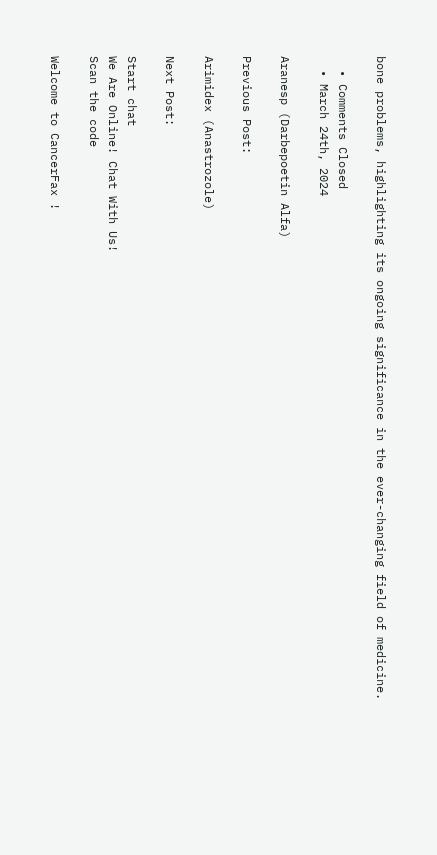bone problems, highlighting its ongoing significance in the ever-changing field of medicine.

  • Comments Closed
  • March 24th, 2024

Aranesp (Darbepoetin Alfa)

Previous Post:

Arimidex (Anastrozole)

Next Post:

Start chat
We Are Online! Chat With Us!
Scan the code

Welcome to CancerFax !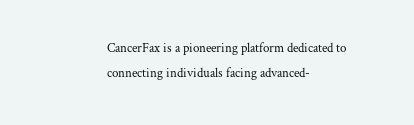CancerFax is a pioneering platform dedicated to connecting individuals facing advanced-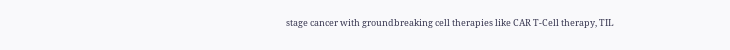stage cancer with groundbreaking cell therapies like CAR T-Cell therapy, TIL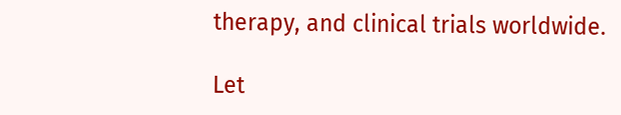therapy, and clinical trials worldwide.

Let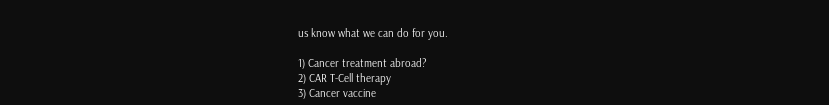us know what we can do for you.

1) Cancer treatment abroad?
2) CAR T-Cell therapy
3) Cancer vaccine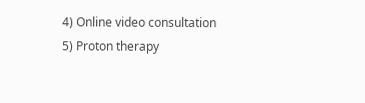4) Online video consultation
5) Proton therapy